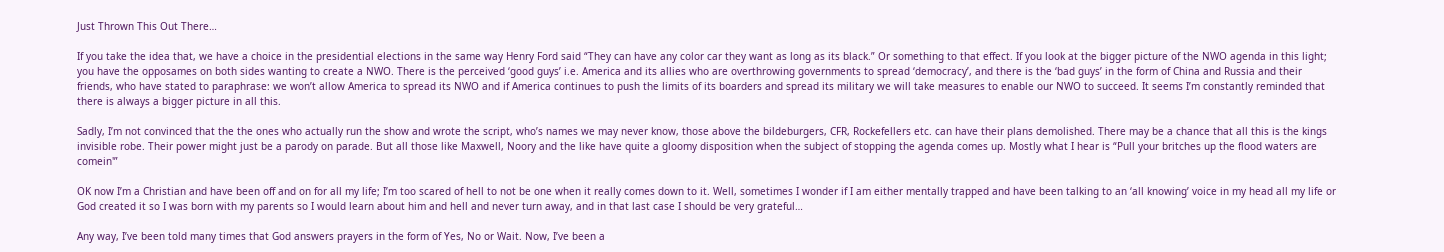Just Thrown This Out There…

If you take the idea that, we have a choice in the presidential elections in the same way Henry Ford said “They can have any color car they want as long as its black.” Or something to that effect. If you look at the bigger picture of the NWO agenda in this light; you have the opposames on both sides wanting to create a NWO. There is the perceived ‘good guys’ i.e. America and its allies who are overthrowing governments to spread ‘democracy’, and there is the ‘bad guys’ in the form of China and Russia and their friends, who have stated to paraphrase: we won’t allow America to spread its NWO and if America continues to push the limits of its boarders and spread its military we will take measures to enable our NWO to succeed. It seems I’m constantly reminded that there is always a bigger picture in all this.

Sadly, I’m not convinced that the the ones who actually run the show and wrote the script, who’s names we may never know, those above the bildeburgers, CFR, Rockefellers etc. can have their plans demolished. There may be a chance that all this is the kings invisible robe. Their power might just be a parody on parade. But all those like Maxwell, Noory and the like have quite a gloomy disposition when the subject of stopping the agenda comes up. Mostly what I hear is “Pull your britches up the flood waters are comein'”

OK now I’m a Christian and have been off and on for all my life; I’m too scared of hell to not be one when it really comes down to it. Well, sometimes I wonder if I am either mentally trapped and have been talking to an ‘all knowing’ voice in my head all my life or God created it so I was born with my parents so I would learn about him and hell and never turn away, and in that last case I should be very grateful…

Any way, I’ve been told many times that God answers prayers in the form of Yes, No or Wait. Now, I’ve been a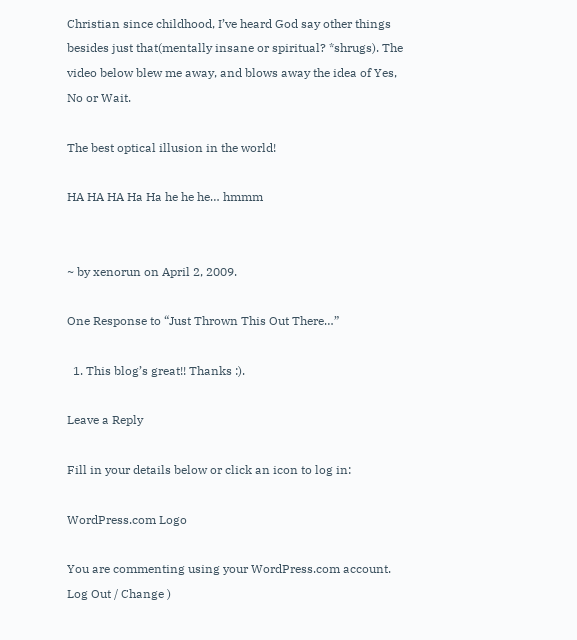Christian since childhood, I’ve heard God say other things besides just that(mentally insane or spiritual? *shrugs). The video below blew me away, and blows away the idea of Yes, No or Wait.

The best optical illusion in the world!

HA HA HA Ha Ha he he he… hmmm


~ by xenorun on April 2, 2009.

One Response to “Just Thrown This Out There…”

  1. This blog’s great!! Thanks :).

Leave a Reply

Fill in your details below or click an icon to log in:

WordPress.com Logo

You are commenting using your WordPress.com account. Log Out / Change )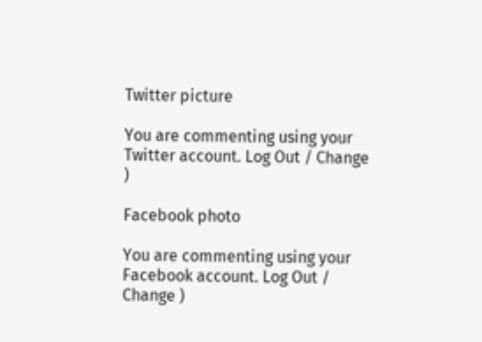Twitter picture

You are commenting using your Twitter account. Log Out / Change )

Facebook photo

You are commenting using your Facebook account. Log Out / Change )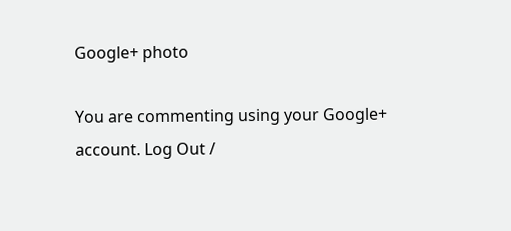Google+ photo

You are commenting using your Google+ account. Log Out /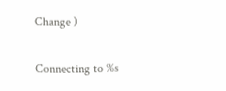Change )

Connecting to %s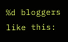%d bloggers like this: